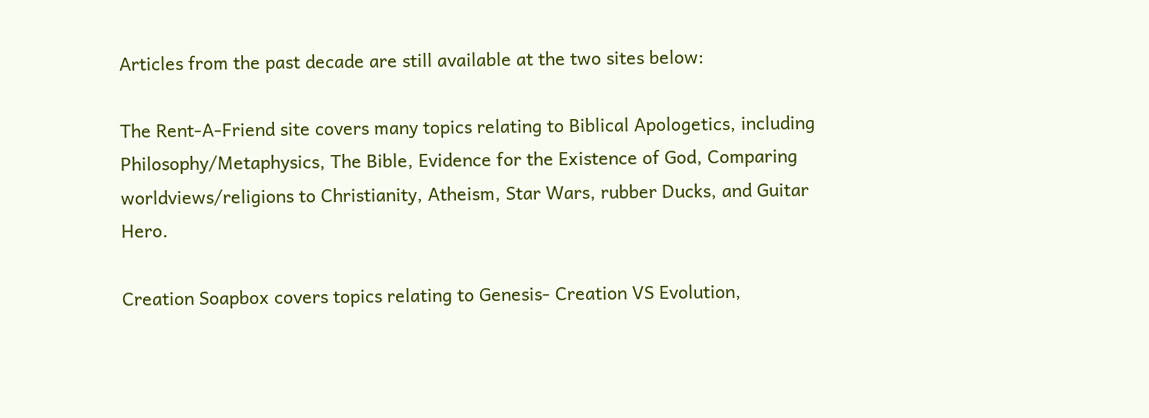Articles from the past decade are still available at the two sites below:

The Rent-A-Friend site covers many topics relating to Biblical Apologetics, including Philosophy/Metaphysics, The Bible, Evidence for the Existence of God, Comparing worldviews/religions to Christianity, Atheism, Star Wars, rubber Ducks, and Guitar Hero.

Creation Soapbox covers topics relating to Genesis- Creation VS Evolution,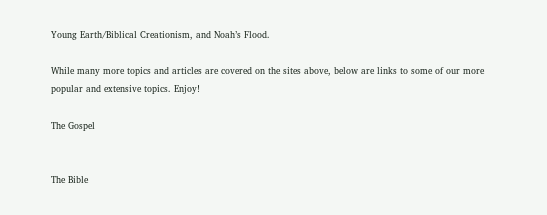Young Earth/Biblical Creationism, and Noah’s Flood.

While many more topics and articles are covered on the sites above, below are links to some of our more popular and extensive topics. Enjoy!

The Gospel


The Bible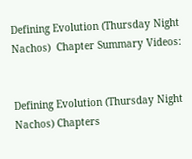Defining Evolution (Thursday Night Nachos)  Chapter Summary Videos:


Defining Evolution (Thursday Night Nachos) Chapters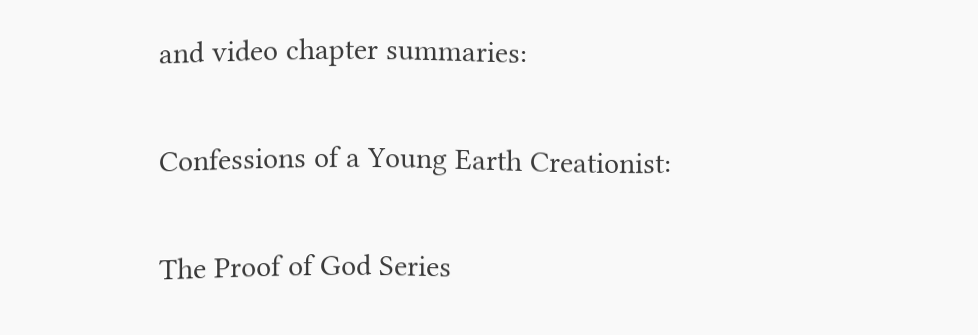and video chapter summaries:


Confessions of a Young Earth Creationist:


The Proof of God Series